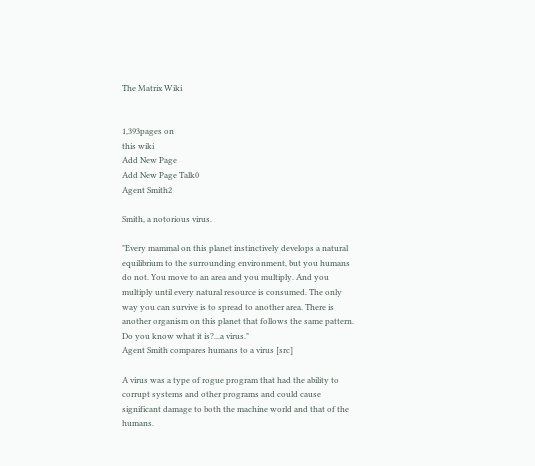The Matrix Wiki


1,393pages on
this wiki
Add New Page
Add New Page Talk0
Agent Smith2

Smith, a notorious virus.

"Every mammal on this planet instinctively develops a natural equilibrium to the surrounding environment, but you humans do not. You move to an area and you multiply. And you multiply until every natural resource is consumed. The only way you can survive is to spread to another area. There is another organism on this planet that follows the same pattern. Do you know what it is?...a virus."
Agent Smith compares humans to a virus [src]

A virus was a type of rogue program that had the ability to corrupt systems and other programs and could cause significant damage to both the machine world and that of the humans.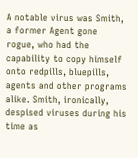A notable virus was Smith, a former Agent gone rogue, who had the capability to copy himself onto redpills, bluepills, agents and other programs alike. Smith, ironically, despised viruses during his time as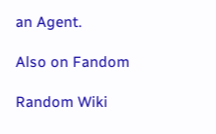an Agent.

Also on Fandom

Random Wiki